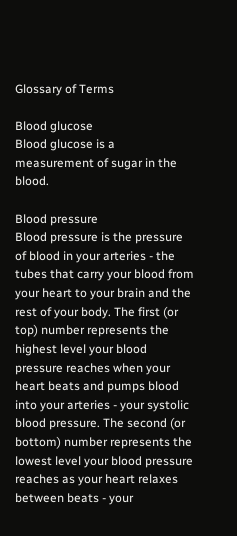Glossary of Terms

Blood glucose
Blood glucose is a measurement of sugar in the blood.

Blood pressure
Blood pressure is the pressure of blood in your arteries - the tubes that carry your blood from your heart to your brain and the rest of your body. The first (or top) number represents the highest level your blood pressure reaches when your heart beats and pumps blood into your arteries - your systolic blood pressure. The second (or bottom) number represents the lowest level your blood pressure reaches as your heart relaxes between beats - your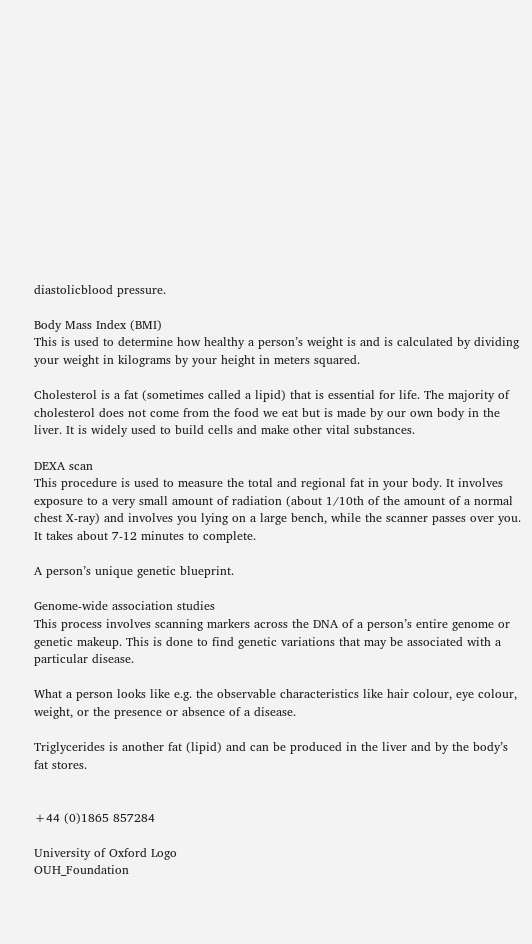diastolicblood pressure.

Body Mass Index (BMI)
This is used to determine how healthy a person’s weight is and is calculated by dividing your weight in kilograms by your height in meters squared.

Cholesterol is a fat (sometimes called a lipid) that is essential for life. The majority of cholesterol does not come from the food we eat but is made by our own body in the liver. It is widely used to build cells and make other vital substances.

DEXA scan
This procedure is used to measure the total and regional fat in your body. It involves exposure to a very small amount of radiation (about 1/10th of the amount of a normal chest X-ray) and involves you lying on a large bench, while the scanner passes over you. It takes about 7-12 minutes to complete.

A person’s unique genetic blueprint.

Genome-wide association studies
This process involves scanning markers across the DNA of a person’s entire genome or genetic makeup. This is done to find genetic variations that may be associated with a particular disease.

What a person looks like e.g. the observable characteristics like hair colour, eye colour, weight, or the presence or absence of a disease.

Triglycerides is another fat (lipid) and can be produced in the liver and by the body’s fat stores.


+44 (0)1865 857284

University of Oxford Logo
OUH_Foundation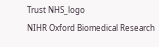Trust NHS_logo
NIHR Oxford Biomedical Research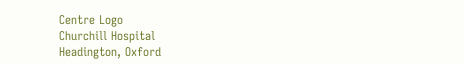Centre Logo
Churchill Hospital
Headington, Oxford